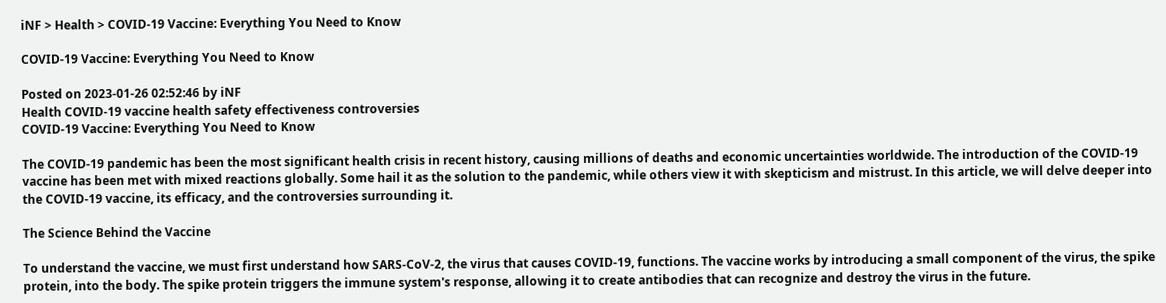iNF > Health > COVID-19 Vaccine: Everything You Need to Know

COVID-19 Vaccine: Everything You Need to Know

Posted on 2023-01-26 02:52:46 by iNF
Health COVID-19 vaccine health safety effectiveness controversies
COVID-19 Vaccine: Everything You Need to Know

The COVID-19 pandemic has been the most significant health crisis in recent history, causing millions of deaths and economic uncertainties worldwide. The introduction of the COVID-19 vaccine has been met with mixed reactions globally. Some hail it as the solution to the pandemic, while others view it with skepticism and mistrust. In this article, we will delve deeper into the COVID-19 vaccine, its efficacy, and the controversies surrounding it.

The Science Behind the Vaccine

To understand the vaccine, we must first understand how SARS-CoV-2, the virus that causes COVID-19, functions. The vaccine works by introducing a small component of the virus, the spike protein, into the body. The spike protein triggers the immune system's response, allowing it to create antibodies that can recognize and destroy the virus in the future.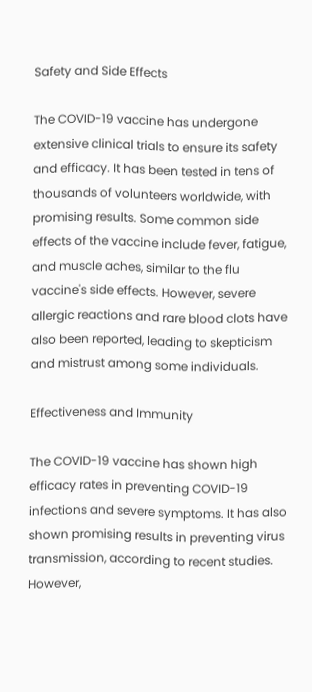Safety and Side Effects

The COVID-19 vaccine has undergone extensive clinical trials to ensure its safety and efficacy. It has been tested in tens of thousands of volunteers worldwide, with promising results. Some common side effects of the vaccine include fever, fatigue, and muscle aches, similar to the flu vaccine's side effects. However, severe allergic reactions and rare blood clots have also been reported, leading to skepticism and mistrust among some individuals.

Effectiveness and Immunity

The COVID-19 vaccine has shown high efficacy rates in preventing COVID-19 infections and severe symptoms. It has also shown promising results in preventing virus transmission, according to recent studies. However,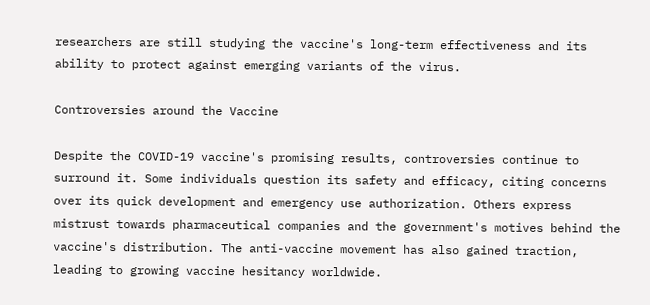researchers are still studying the vaccine's long-term effectiveness and its ability to protect against emerging variants of the virus.

Controversies around the Vaccine

Despite the COVID-19 vaccine's promising results, controversies continue to surround it. Some individuals question its safety and efficacy, citing concerns over its quick development and emergency use authorization. Others express mistrust towards pharmaceutical companies and the government's motives behind the vaccine's distribution. The anti-vaccine movement has also gained traction, leading to growing vaccine hesitancy worldwide.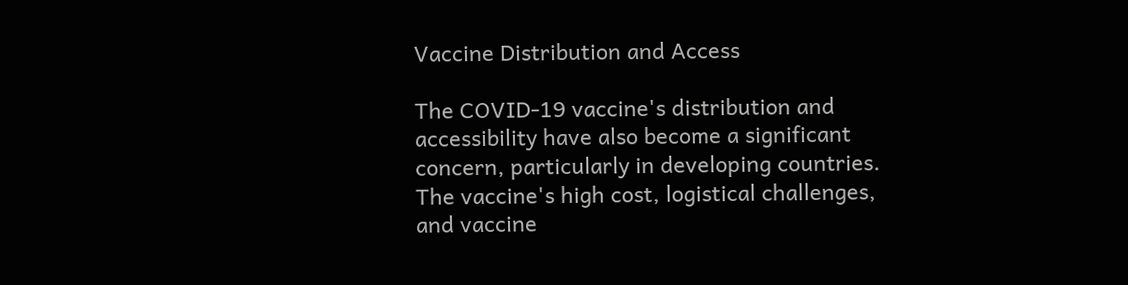Vaccine Distribution and Access

The COVID-19 vaccine's distribution and accessibility have also become a significant concern, particularly in developing countries. The vaccine's high cost, logistical challenges, and vaccine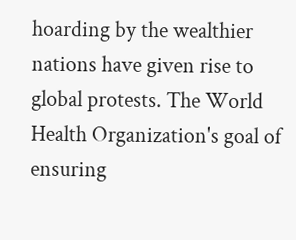hoarding by the wealthier nations have given rise to global protests. The World Health Organization's goal of ensuring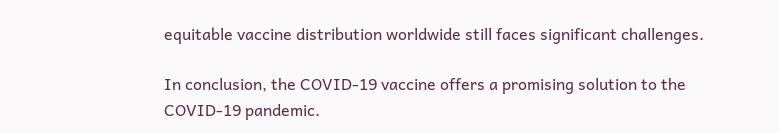equitable vaccine distribution worldwide still faces significant challenges.

In conclusion, the COVID-19 vaccine offers a promising solution to the COVID-19 pandemic.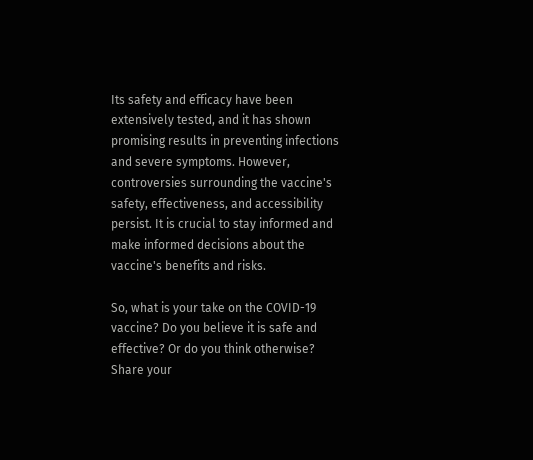Its safety and efficacy have been extensively tested, and it has shown promising results in preventing infections and severe symptoms. However, controversies surrounding the vaccine's safety, effectiveness, and accessibility persist. It is crucial to stay informed and make informed decisions about the vaccine's benefits and risks.

So, what is your take on the COVID-19 vaccine? Do you believe it is safe and effective? Or do you think otherwise? Share your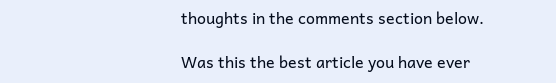thoughts in the comments section below.

Was this the best article you have ever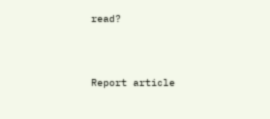read?



Report article